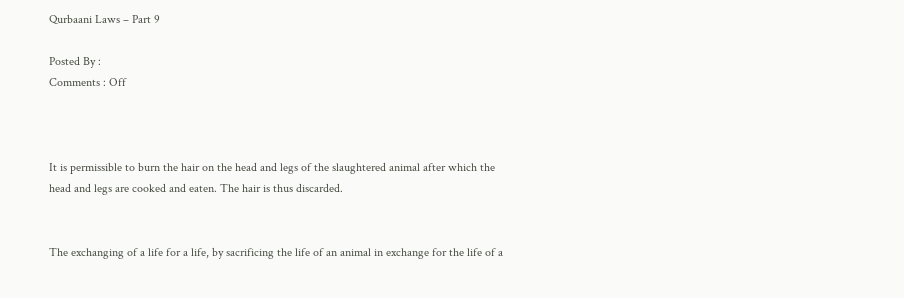Qurbaani Laws – Part 9

Posted By :
Comments : Off



It is permissible to burn the hair on the head and legs of the slaughtered animal after which the head and legs are cooked and eaten. The hair is thus discarded.


The exchanging of a life for a life, by sacrificing the life of an animal in exchange for the life of a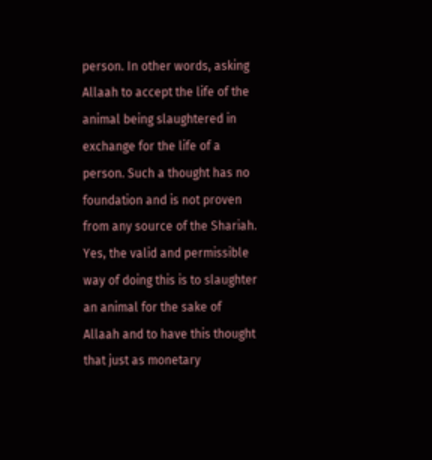person. In other words, asking Allaah to accept the life of the animal being slaughtered in exchange for the life of a person. Such a thought has no foundation and is not proven from any source of the Shariah. Yes, the valid and permissible way of doing this is to slaughter an animal for the sake of Allaah and to have this thought that just as monetary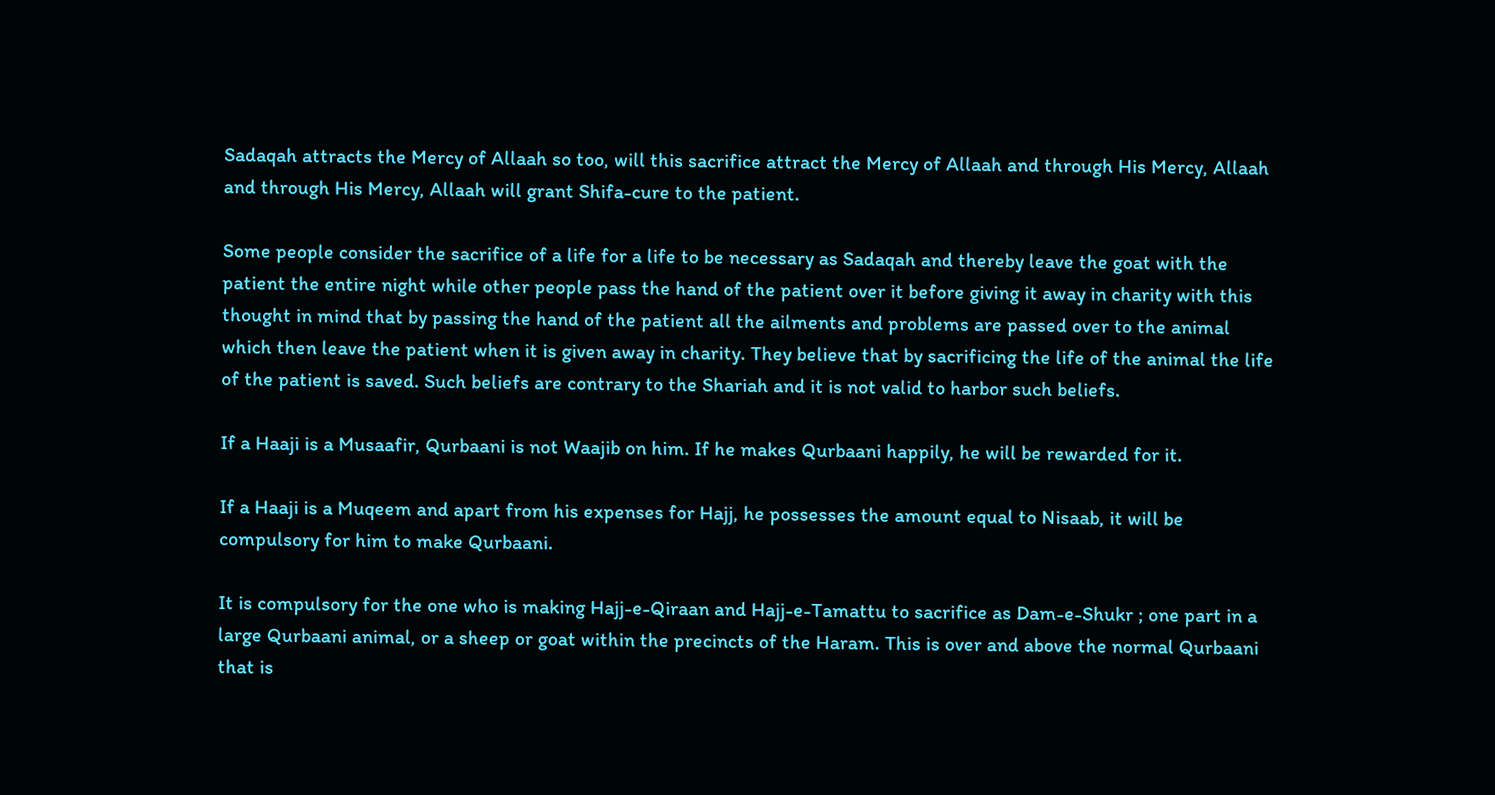Sadaqah attracts the Mercy of Allaah so too, will this sacrifice attract the Mercy of Allaah and through His Mercy, Allaah and through His Mercy, Allaah will grant Shifa-cure to the patient.

Some people consider the sacrifice of a life for a life to be necessary as Sadaqah and thereby leave the goat with the patient the entire night while other people pass the hand of the patient over it before giving it away in charity with this thought in mind that by passing the hand of the patient all the ailments and problems are passed over to the animal which then leave the patient when it is given away in charity. They believe that by sacrificing the life of the animal the life of the patient is saved. Such beliefs are contrary to the Shariah and it is not valid to harbor such beliefs.

If a Haaji is a Musaafir, Qurbaani is not Waajib on him. If he makes Qurbaani happily, he will be rewarded for it.

If a Haaji is a Muqeem and apart from his expenses for Hajj, he possesses the amount equal to Nisaab, it will be compulsory for him to make Qurbaani.

It is compulsory for the one who is making Hajj-e-Qiraan and Hajj-e-Tamattu to sacrifice as Dam-e-Shukr ; one part in a large Qurbaani animal, or a sheep or goat within the precincts of the Haram. This is over and above the normal Qurbaani that is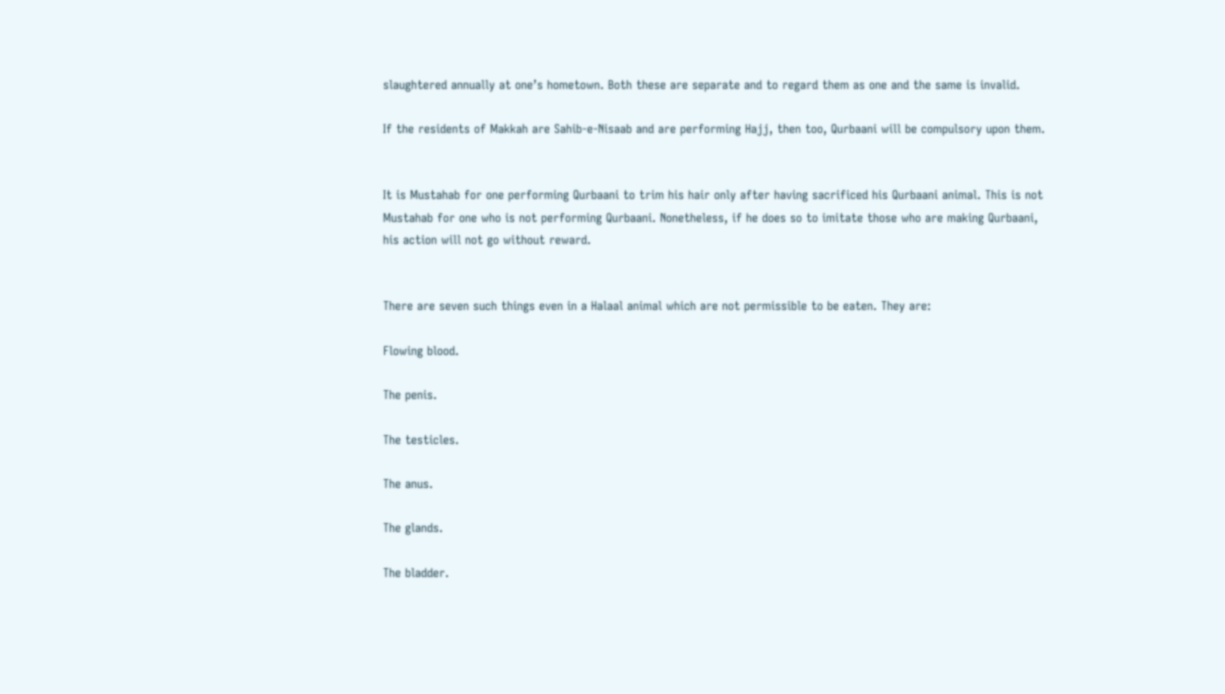slaughtered annually at one’s hometown. Both these are separate and to regard them as one and the same is invalid.

If the residents of Makkah are Sahib-e-Nisaab and are performing Hajj, then too, Qurbaani will be compulsory upon them.


It is Mustahab for one performing Qurbaani to trim his hair only after having sacrificed his Qurbaani animal. This is not Mustahab for one who is not performing Qurbaani. Nonetheless, if he does so to imitate those who are making Qurbaani, his action will not go without reward.


There are seven such things even in a Halaal animal which are not permissible to be eaten. They are:

Flowing blood.

The penis.

The testicles.

The anus.

The glands.

The bladder.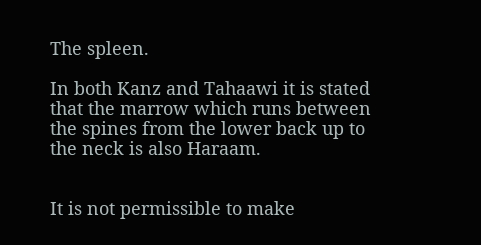The spleen.

In both Kanz and Tahaawi it is stated that the marrow which runs between the spines from the lower back up to the neck is also Haraam.


It is not permissible to make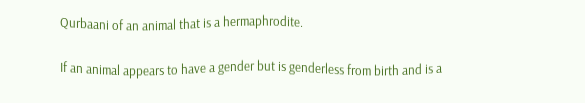Qurbaani of an animal that is a hermaphrodite.

If an animal appears to have a gender but is genderless from birth and is a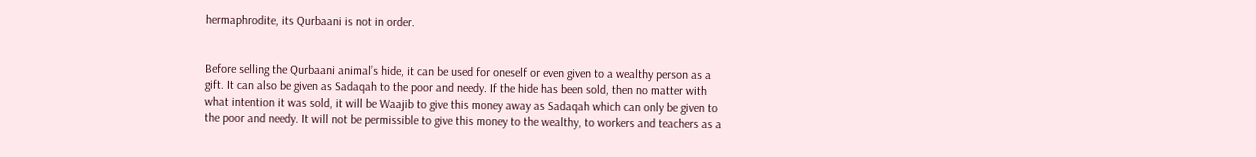hermaphrodite, its Qurbaani is not in order.


Before selling the Qurbaani animal’s hide, it can be used for oneself or even given to a wealthy person as a gift. It can also be given as Sadaqah to the poor and needy. If the hide has been sold, then no matter with what intention it was sold, it will be Waajib to give this money away as Sadaqah which can only be given to the poor and needy. It will not be permissible to give this money to the wealthy, to workers and teachers as a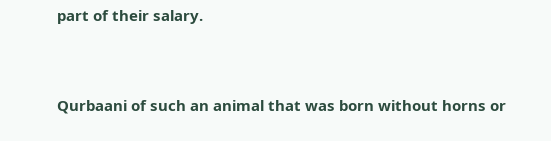part of their salary.


Qurbaani of such an animal that was born without horns or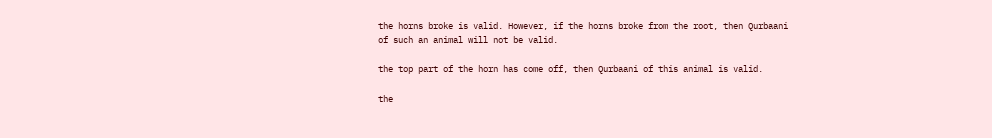the horns broke is valid. However, if the horns broke from the root, then Qurbaani of such an animal will not be valid.

the top part of the horn has come off, then Qurbaani of this animal is valid.

the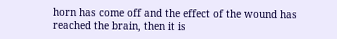horn has come off and the effect of the wound has reached the brain, then it is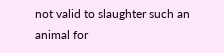not valid to slaughter such an animal for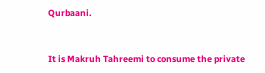Qurbaani.


It is Makruh Tahreemi to consume the private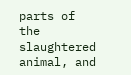parts of the slaughtered animal, and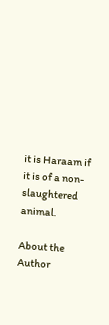it is Haraam if it is of a non-slaughtered animal.

About the Author